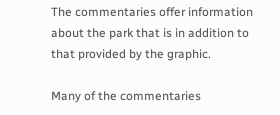The commentaries offer information about the park that is in addition to that provided by the graphic.

Many of the commentaries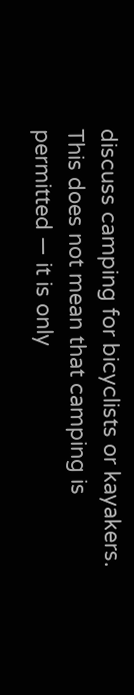discuss camping for bicyclists or kayakers. This does not mean that camping is permitted — it is only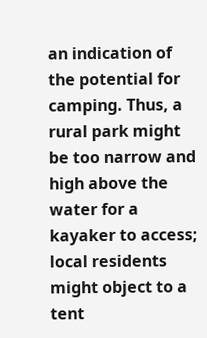an indication of the potential for camping. Thus, a rural park might be too narrow and high above the water for a kayaker to access; local residents might object to a tent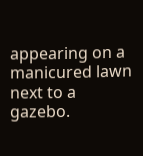appearing on a manicured lawn next to a gazebo.